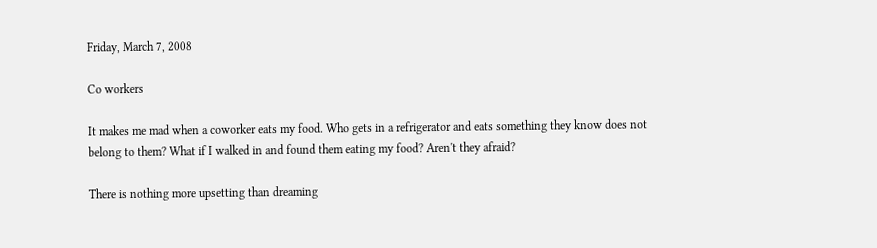Friday, March 7, 2008

Co workers

It makes me mad when a coworker eats my food. Who gets in a refrigerator and eats something they know does not belong to them? What if I walked in and found them eating my food? Aren't they afraid?

There is nothing more upsetting than dreaming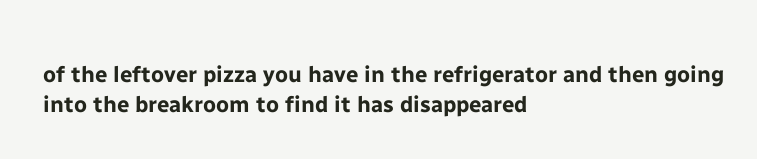of the leftover pizza you have in the refrigerator and then going into the breakroom to find it has disappeared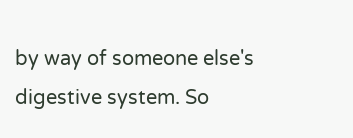by way of someone else's digestive system. So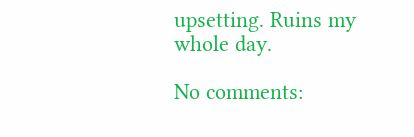upsetting. Ruins my whole day.

No comments: